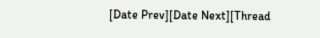[Date Prev][Date Next][Thread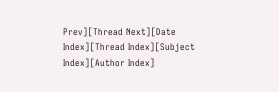Prev][Thread Next][Date Index][Thread Index][Subject Index][Author Index]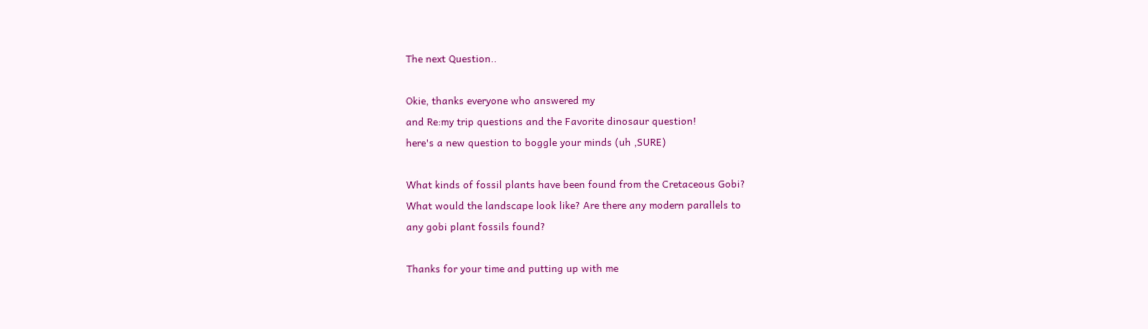The next Question..

Okie, thanks everyone who answered my
and Re:my trip questions and the Favorite dinosaur question!
here's a new question to boggle your minds (uh ,SURE)

What kinds of fossil plants have been found from the Cretaceous Gobi?
What would the landscape look like? Are there any modern parallels to
any gobi plant fossils found?

Thanks for your time and putting up with me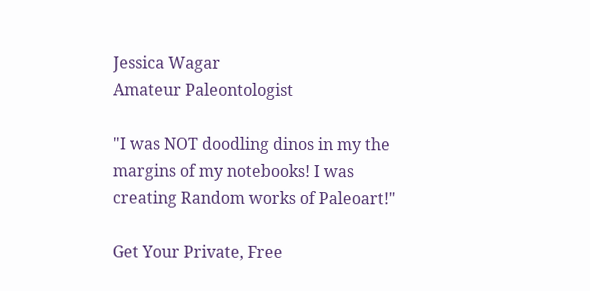Jessica Wagar
Amateur Paleontologist

"I was NOT doodling dinos in my the margins of my notebooks! I was
creating Random works of Paleoart!"

Get Your Private, Free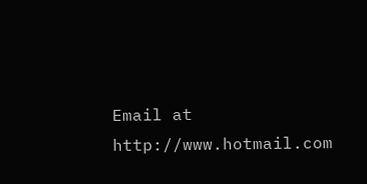Email at http://www.hotmail.com